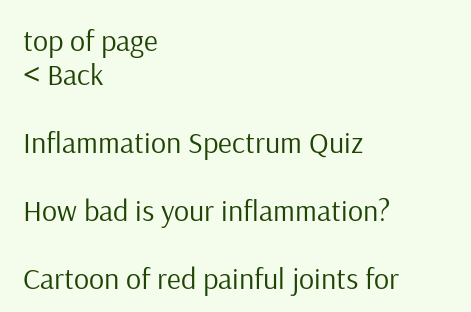top of page
< Back

Inflammation Spectrum Quiz

How bad is your inflammation?

Cartoon of red painful joints for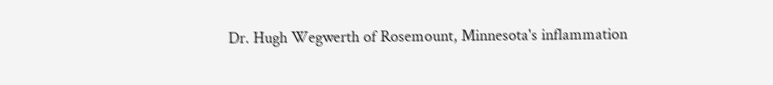Dr. Hugh Wegwerth of Rosemount, Minnesota's inflammation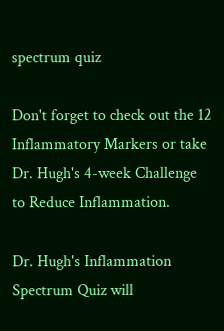spectrum quiz

Don't forget to check out the 12 Inflammatory Markers or take Dr. Hugh's 4-week Challenge to Reduce Inflammation.

Dr. Hugh's Inflammation Spectrum Quiz will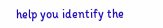help you identify the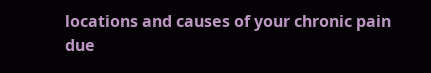locations and causes of your chronic pain due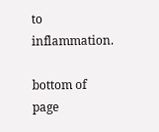to inflammation.

bottom of page